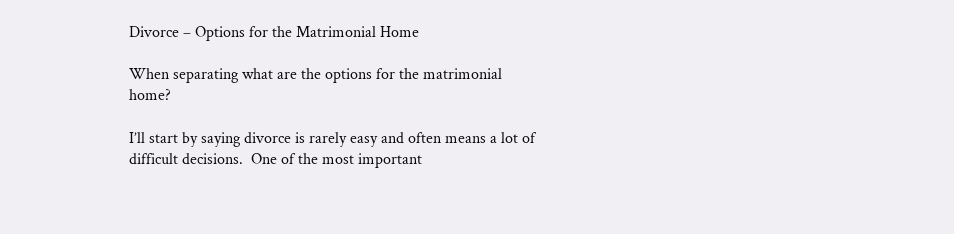Divorce – Options for the Matrimonial Home

When separating what are the options for the matrimonial home?

I’ll start by saying divorce is rarely easy and often means a lot of difficult decisions.  One of the most important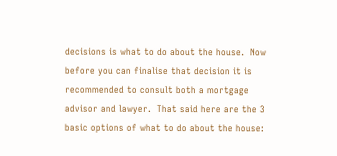decisions is what to do about the house.  Now before you can finalise that decision it is recommended to consult both a mortgage advisor and lawyer.  That said here are the 3 basic options of what to do about the house: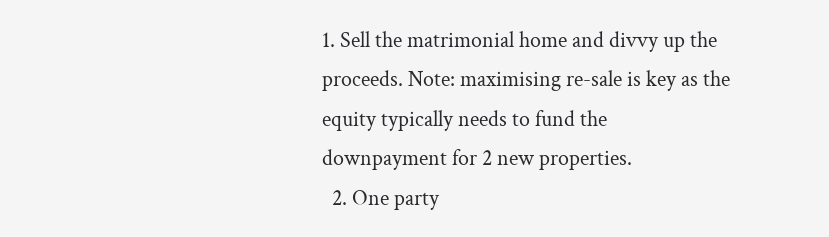1. Sell the matrimonial home and divvy up the proceeds. Note: maximising re-sale is key as the equity typically needs to fund the downpayment for 2 new properties.
  2. One party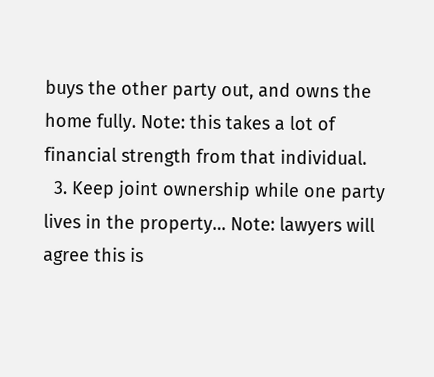buys the other party out, and owns the home fully. Note: this takes a lot of financial strength from that individual.
  3. Keep joint ownership while one party lives in the property… Note: lawyers will agree this is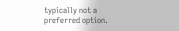typically not a preferred option.